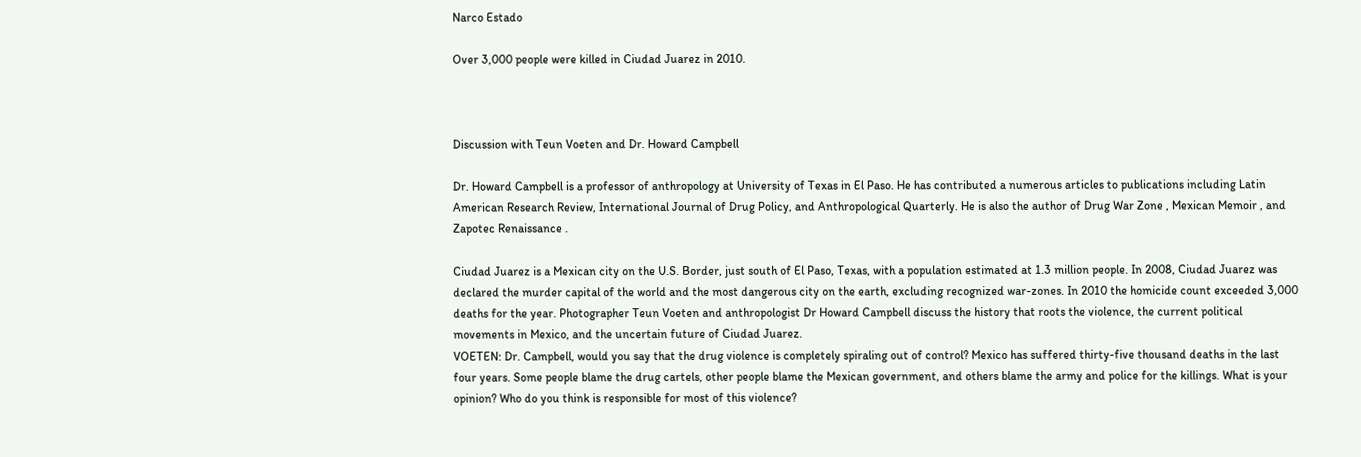Narco Estado

Over 3,000 people were killed in Ciudad Juarez in 2010.



Discussion with Teun Voeten and Dr. Howard Campbell

Dr. Howard Campbell is a professor of anthropology at University of Texas in El Paso. He has contributed a numerous articles to publications including Latin American Research Review, International Journal of Drug Policy, and Anthropological Quarterly. He is also the author of Drug War Zone , Mexican Memoir , and Zapotec Renaissance .

Ciudad Juarez is a Mexican city on the U.S. Border, just south of El Paso, Texas, with a population estimated at 1.3 million people. In 2008, Ciudad Juarez was declared the murder capital of the world and the most dangerous city on the earth, excluding recognized war-zones. In 2010 the homicide count exceeded 3,000 deaths for the year. Photographer Teun Voeten and anthropologist Dr Howard Campbell discuss the history that roots the violence, the current political movements in Mexico, and the uncertain future of Ciudad Juarez.
VOETEN: Dr. Campbell, would you say that the drug violence is completely spiraling out of control? Mexico has suffered thirty-five thousand deaths in the last four years. Some people blame the drug cartels, other people blame the Mexican government, and others blame the army and police for the killings. What is your opinion? Who do you think is responsible for most of this violence?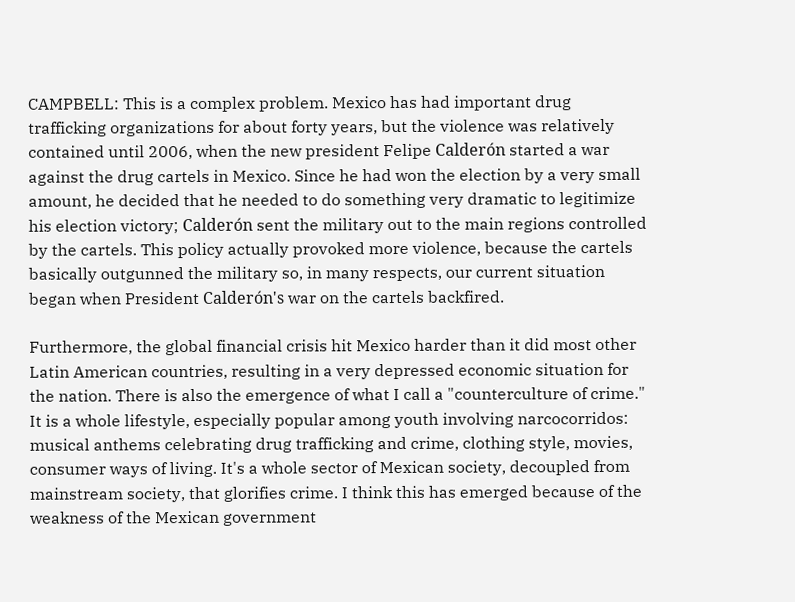CAMPBELL: This is a complex problem. Mexico has had important drug trafficking organizations for about forty years, but the violence was relatively contained until 2006, when the new president Felipe Calderón started a war against the drug cartels in Mexico. Since he had won the election by a very small amount, he decided that he needed to do something very dramatic to legitimize his election victory; Calderón sent the military out to the main regions controlled by the cartels. This policy actually provoked more violence, because the cartels basically outgunned the military so, in many respects, our current situation began when President Calderón's war on the cartels backfired.

Furthermore, the global financial crisis hit Mexico harder than it did most other Latin American countries, resulting in a very depressed economic situation for the nation. There is also the emergence of what I call a "counterculture of crime." It is a whole lifestyle, especially popular among youth involving narcocorridos: musical anthems celebrating drug trafficking and crime, clothing style, movies, consumer ways of living. It's a whole sector of Mexican society, decoupled from mainstream society, that glorifies crime. I think this has emerged because of the weakness of the Mexican government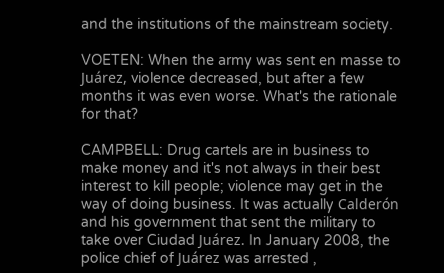and the institutions of the mainstream society.

VOETEN: When the army was sent en masse to Juárez, violence decreased, but after a few months it was even worse. What's the rationale for that?

CAMPBELL: Drug cartels are in business to make money and it's not always in their best interest to kill people; violence may get in the way of doing business. It was actually Calderón and his government that sent the military to take over Ciudad Juárez. In January 2008, the police chief of Juárez was arrested ,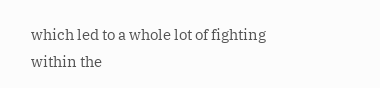which led to a whole lot of fighting within the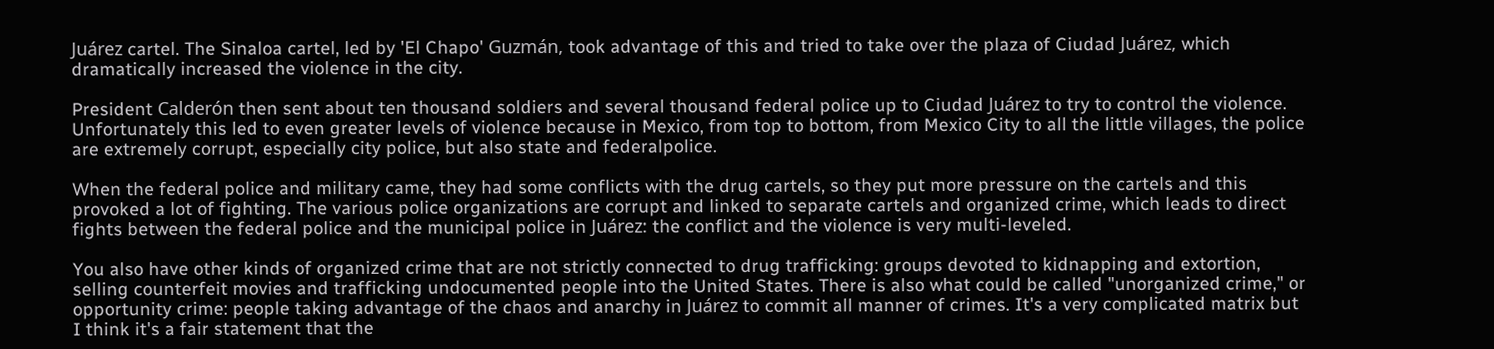Juárez cartel. The Sinaloa cartel, led by 'El Chapo' Guzmán, took advantage of this and tried to take over the plaza of Ciudad Juárez, which dramatically increased the violence in the city.

President Calderón then sent about ten thousand soldiers and several thousand federal police up to Ciudad Juárez to try to control the violence. Unfortunately this led to even greater levels of violence because in Mexico, from top to bottom, from Mexico City to all the little villages, the police are extremely corrupt, especially city police, but also state and federalpolice.

When the federal police and military came, they had some conflicts with the drug cartels, so they put more pressure on the cartels and this provoked a lot of fighting. The various police organizations are corrupt and linked to separate cartels and organized crime, which leads to direct fights between the federal police and the municipal police in Juárez: the conflict and the violence is very multi-leveled.

You also have other kinds of organized crime that are not strictly connected to drug trafficking: groups devoted to kidnapping and extortion, selling counterfeit movies and trafficking undocumented people into the United States. There is also what could be called "unorganized crime," or opportunity crime: people taking advantage of the chaos and anarchy in Juárez to commit all manner of crimes. It's a very complicated matrix but I think it's a fair statement that the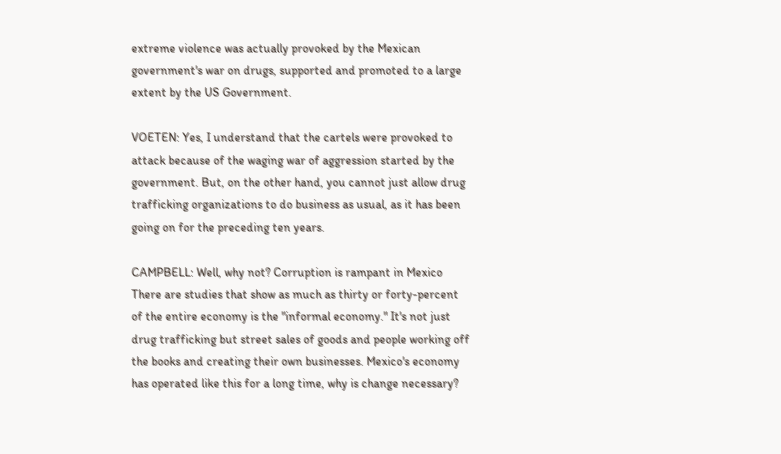extreme violence was actually provoked by the Mexican government's war on drugs, supported and promoted to a large extent by the US Government.

VOETEN: Yes, I understand that the cartels were provoked to attack because of the waging war of aggression started by the government. But, on the other hand, you cannot just allow drug trafficking organizations to do business as usual, as it has been going on for the preceding ten years.

CAMPBELL: Well, why not? Corruption is rampant in Mexico There are studies that show as much as thirty or forty-percent of the entire economy is the "informal economy." It's not just drug trafficking but street sales of goods and people working off the books and creating their own businesses. Mexico's economy has operated like this for a long time, why is change necessary?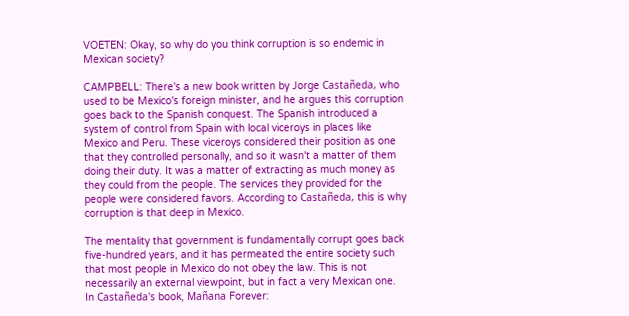VOETEN: Okay, so why do you think corruption is so endemic in Mexican society?

CAMPBELL: There's a new book written by Jorge Castañeda, who used to be Mexico's foreign minister, and he argues this corruption goes back to the Spanish conquest. The Spanish introduced a system of control from Spain with local viceroys in places like Mexico and Peru. These viceroys considered their position as one that they controlled personally, and so it wasn't a matter of them doing their duty. It was a matter of extracting as much money as they could from the people. The services they provided for the people were considered favors. According to Castañeda, this is why corruption is that deep in Mexico.

The mentality that government is fundamentally corrupt goes back five-hundred years, and it has permeated the entire society such that most people in Mexico do not obey the law. This is not necessarily an external viewpoint, but in fact a very Mexican one. In Castañeda's book, Mañana Forever: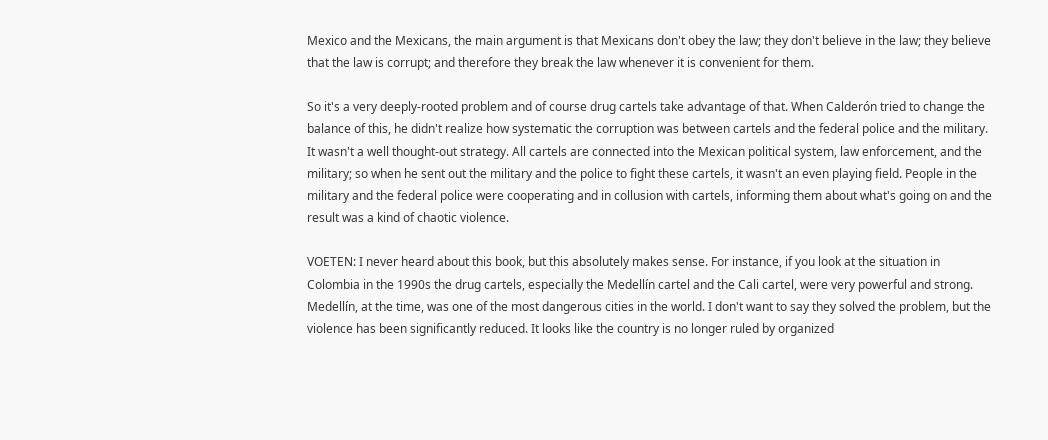Mexico and the Mexicans, the main argument is that Mexicans don't obey the law; they don't believe in the law; they believe that the law is corrupt; and therefore they break the law whenever it is convenient for them.

So it's a very deeply-rooted problem and of course drug cartels take advantage of that. When Calderón tried to change the balance of this, he didn't realize how systematic the corruption was between cartels and the federal police and the military. It wasn't a well thought-out strategy. All cartels are connected into the Mexican political system, law enforcement, and the military; so when he sent out the military and the police to fight these cartels, it wasn't an even playing field. People in the military and the federal police were cooperating and in collusion with cartels, informing them about what's going on and the result was a kind of chaotic violence.

VOETEN: I never heard about this book, but this absolutely makes sense. For instance, if you look at the situation in Colombia in the 1990s the drug cartels, especially the Medellín cartel and the Cali cartel, were very powerful and strong. Medellín, at the time, was one of the most dangerous cities in the world. I don't want to say they solved the problem, but the violence has been significantly reduced. It looks like the country is no longer ruled by organized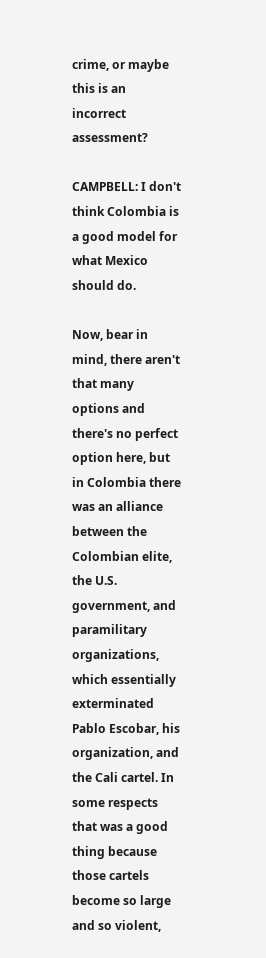crime, or maybe this is an incorrect assessment?

CAMPBELL: I don't think Colombia is a good model for what Mexico should do.

Now, bear in mind, there aren't that many options and there's no perfect option here, but in Colombia there was an alliance between the Colombian elite, the U.S. government, and paramilitary organizations, which essentially exterminated Pablo Escobar, his organization, and the Cali cartel. In some respects that was a good thing because those cartels become so large and so violent,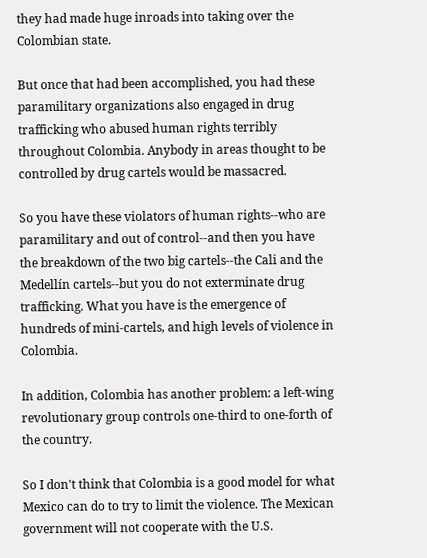they had made huge inroads into taking over the Colombian state.

But once that had been accomplished, you had these paramilitary organizations also engaged in drug trafficking who abused human rights terribly throughout Colombia. Anybody in areas thought to be controlled by drug cartels would be massacred.

So you have these violators of human rights--who are paramilitary and out of control--and then you have the breakdown of the two big cartels--the Cali and the Medellín cartels--but you do not exterminate drug trafficking. What you have is the emergence of hundreds of mini-cartels, and high levels of violence in Colombia.

In addition, Colombia has another problem: a left-wing revolutionary group controls one-third to one-forth of the country.

So I don't think that Colombia is a good model for what Mexico can do to try to limit the violence. The Mexican government will not cooperate with the U.S.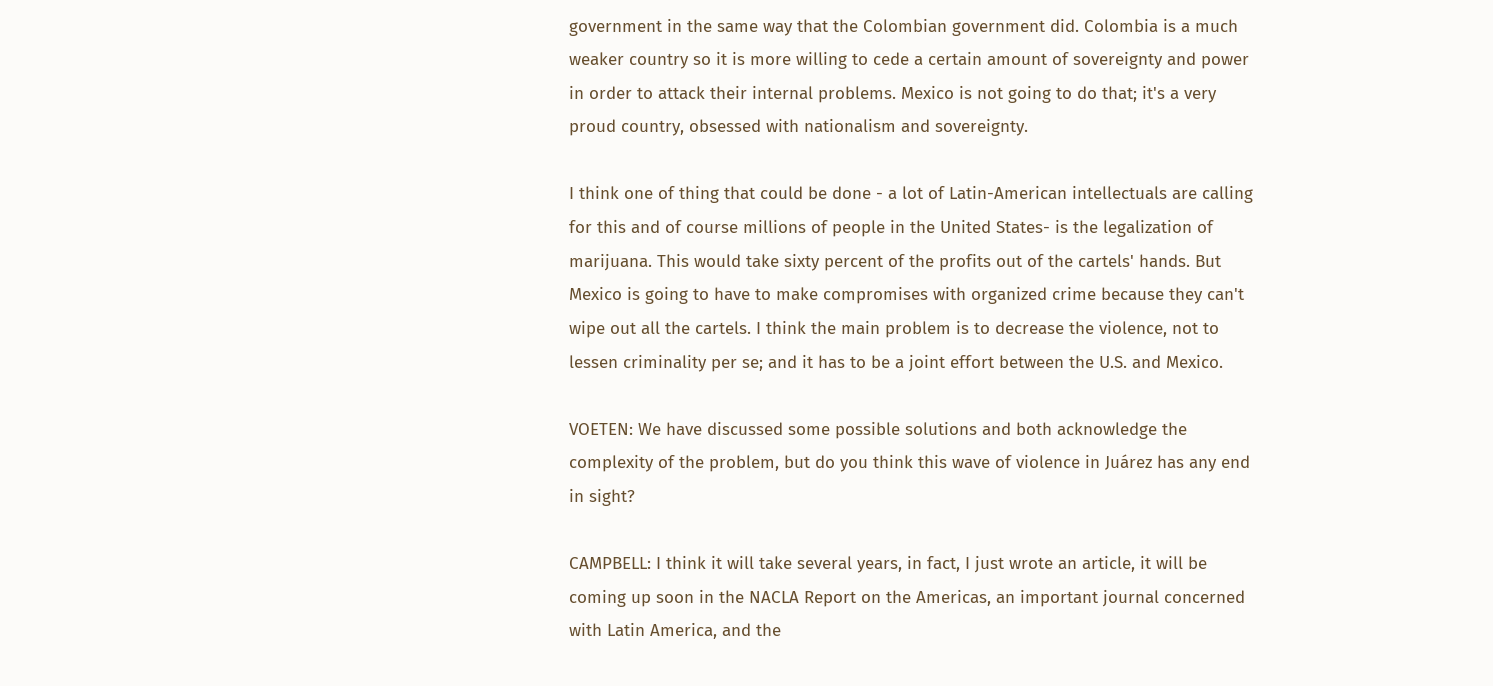government in the same way that the Colombian government did. Colombia is a much weaker country so it is more willing to cede a certain amount of sovereignty and power in order to attack their internal problems. Mexico is not going to do that; it's a very proud country, obsessed with nationalism and sovereignty.

I think one of thing that could be done - a lot of Latin-American intellectuals are calling for this and of course millions of people in the United States- is the legalization of marijuana. This would take sixty percent of the profits out of the cartels' hands. But Mexico is going to have to make compromises with organized crime because they can't wipe out all the cartels. I think the main problem is to decrease the violence, not to lessen criminality per se; and it has to be a joint effort between the U.S. and Mexico.

VOETEN: We have discussed some possible solutions and both acknowledge the complexity of the problem, but do you think this wave of violence in Juárez has any end in sight?

CAMPBELL: I think it will take several years, in fact, I just wrote an article, it will be coming up soon in the NACLA Report on the Americas, an important journal concerned with Latin America, and the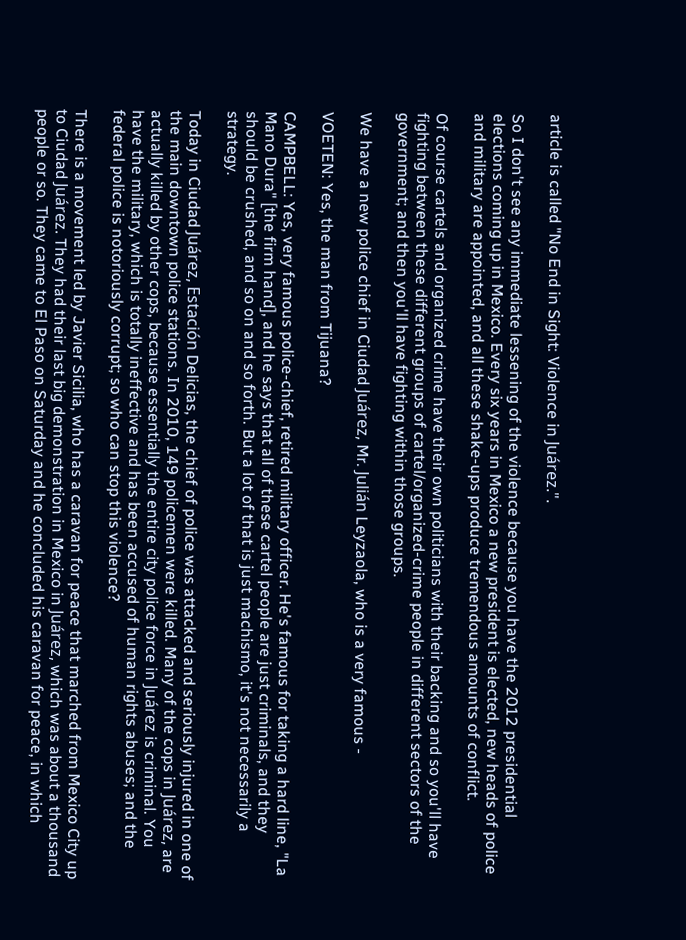article is called "No End in Sight: Violence in Juárez.".

So I don't see any immediate lessening of the violence because you have the 2012 presidential elections coming up in Mexico. Every six years in Mexico a new president is elected, new heads of police and military are appointed, and all these shake-ups produce tremendous amounts of conflict.

Of course cartels and organized crime have their own politicians with their backing and so you'll have fighting between these different groups of cartel/organized-crime people in different sectors of the government; and then you'll have fighting within those groups.

We have a new police chief in Ciudad Juárez, Mr. Julián Leyzaola, who is a very famous -

VOETEN: Yes, the man from Tijuana?

CAMPBELL: Yes, very famous police-chief, retired military officer. He's famous for taking a hard line, "La Mano Dura" [the firm hand], and he says that all of these cartel people are just criminals, and they should be crushed, and so on and so forth. But a lot of that is just machismo, it's not necessarily a strategy.

Today in Ciudad Juárez, Estación Delicias, the chief of police was attacked and seriously injured in one of the main downtown police stations. In 2010, 149 policemen were killed. Many of the cops in Juárez, are actually killed by other cops, because essentially the entire city police force in Juárez is criminal. You have the military, which is totally ineffective and has been accused of human rights abuses; and the federal police is notoriously corrupt; so who can stop this violence?

There is a movement led by Javier Sicilia, who has a caravan for peace that marched from Mexico City up to Ciudad Juárez. They had their last big demonstration in Mexico in Juárez, which was about a thousand people or so. They came to El Paso on Saturday and he concluded his caravan for peace, in which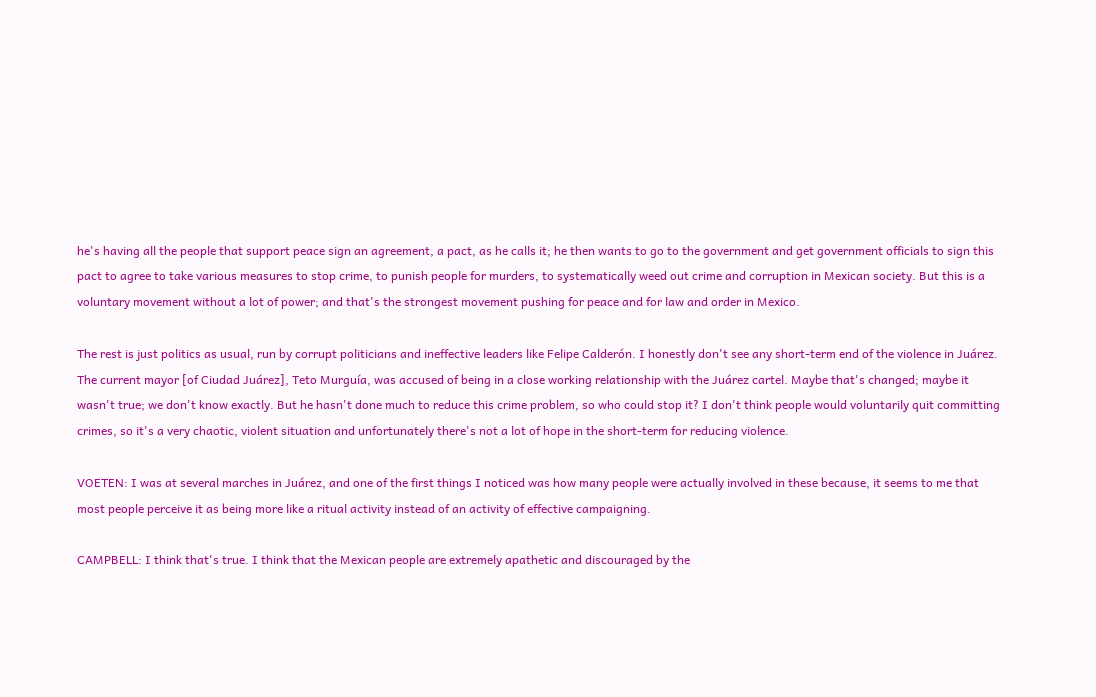he's having all the people that support peace sign an agreement, a pact, as he calls it; he then wants to go to the government and get government officials to sign this pact to agree to take various measures to stop crime, to punish people for murders, to systematically weed out crime and corruption in Mexican society. But this is a voluntary movement without a lot of power; and that's the strongest movement pushing for peace and for law and order in Mexico.

The rest is just politics as usual, run by corrupt politicians and ineffective leaders like Felipe Calderón. I honestly don't see any short-term end of the violence in Juárez. The current mayor [of Ciudad Juárez], Teto Murguía, was accused of being in a close working relationship with the Juárez cartel. Maybe that's changed; maybe it wasn't true; we don't know exactly. But he hasn't done much to reduce this crime problem, so who could stop it? I don't think people would voluntarily quit committing crimes, so it's a very chaotic, violent situation and unfortunately there's not a lot of hope in the short-term for reducing violence.

VOETEN: I was at several marches in Juárez, and one of the first things I noticed was how many people were actually involved in these because, it seems to me that most people perceive it as being more like a ritual activity instead of an activity of effective campaigning.

CAMPBELL: I think that's true. I think that the Mexican people are extremely apathetic and discouraged by the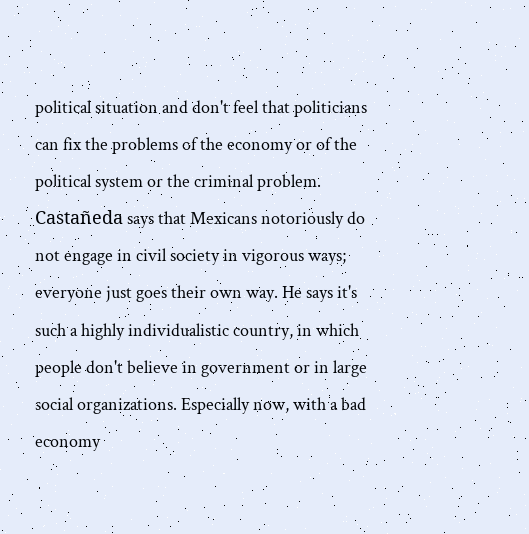political situation and don't feel that politicians can fix the problems of the economy or of the political system or the criminal problem. Castañeda says that Mexicans notoriously do not engage in civil society in vigorous ways; everyone just goes their own way. He says it's such a highly individualistic country, in which people don't believe in government or in large social organizations. Especially now, with a bad economy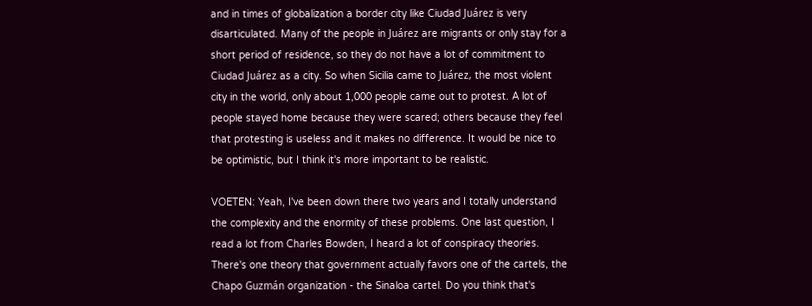and in times of globalization a border city like Ciudad Juárez is very disarticulated. Many of the people in Juárez are migrants or only stay for a short period of residence, so they do not have a lot of commitment to Ciudad Juárez as a city. So when Sicilia came to Juárez, the most violent city in the world, only about 1,000 people came out to protest. A lot of people stayed home because they were scared; others because they feel that protesting is useless and it makes no difference. It would be nice to be optimistic, but I think it's more important to be realistic.

VOETEN: Yeah, I've been down there two years and I totally understand the complexity and the enormity of these problems. One last question, I read a lot from Charles Bowden, I heard a lot of conspiracy theories. There's one theory that government actually favors one of the cartels, the Chapo Guzmán organization - the Sinaloa cartel. Do you think that's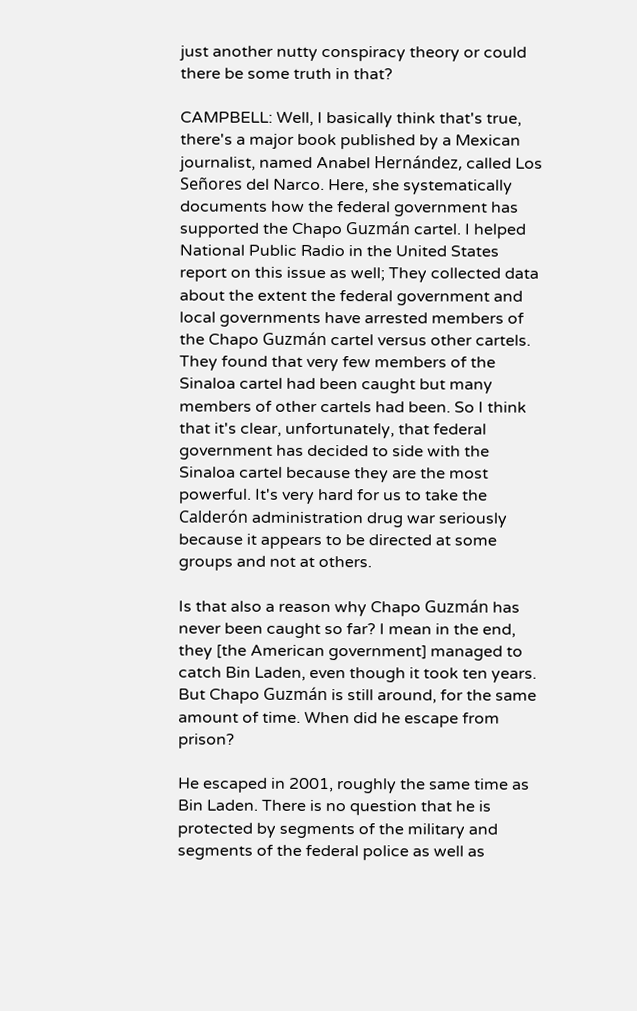just another nutty conspiracy theory or could there be some truth in that?

CAMPBELL: Well, I basically think that's true, there's a major book published by a Mexican journalist, named Anabel Hernández, called Los Señores del Narco. Here, she systematically documents how the federal government has supported the Chapo Guzmán cartel. I helped National Public Radio in the United States report on this issue as well; They collected data about the extent the federal government and local governments have arrested members of the Chapo Guzmán cartel versus other cartels. They found that very few members of the Sinaloa cartel had been caught but many members of other cartels had been. So I think that it's clear, unfortunately, that federal government has decided to side with the Sinaloa cartel because they are the most powerful. It's very hard for us to take the Calderón administration drug war seriously because it appears to be directed at some groups and not at others.

Is that also a reason why Chapo Guzmán has never been caught so far? I mean in the end, they [the American government] managed to catch Bin Laden, even though it took ten years. But Chapo Guzmán is still around, for the same amount of time. When did he escape from prison?

He escaped in 2001, roughly the same time as Bin Laden. There is no question that he is protected by segments of the military and segments of the federal police as well as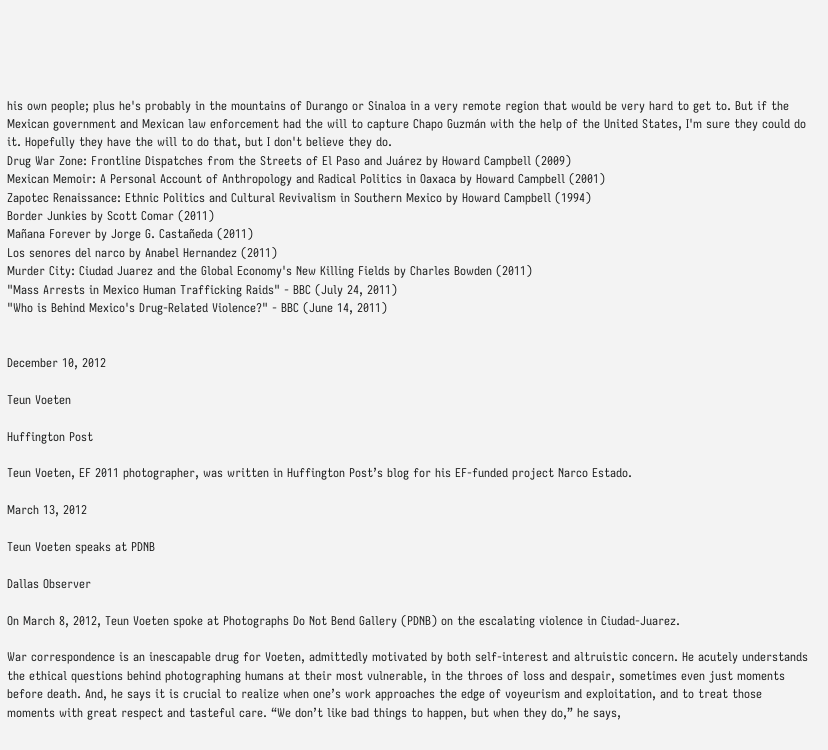his own people; plus he's probably in the mountains of Durango or Sinaloa in a very remote region that would be very hard to get to. But if the Mexican government and Mexican law enforcement had the will to capture Chapo Guzmán with the help of the United States, I'm sure they could do it. Hopefully they have the will to do that, but I don't believe they do.
Drug War Zone: Frontline Dispatches from the Streets of El Paso and Juárez by Howard Campbell (2009)
Mexican Memoir: A Personal Account of Anthropology and Radical Politics in Oaxaca by Howard Campbell (2001)
Zapotec Renaissance: Ethnic Politics and Cultural Revivalism in Southern Mexico by Howard Campbell (1994)
Border Junkies by Scott Comar (2011)
Mañana Forever by Jorge G. Castañeda (2011)
Los senores del narco by Anabel Hernandez (2011)
Murder City: Ciudad Juarez and the Global Economy's New Killing Fields by Charles Bowden (2011)
"Mass Arrests in Mexico Human Trafficking Raids" - BBC (July 24, 2011)
"Who is Behind Mexico's Drug-Related Violence?" - BBC (June 14, 2011)


December 10, 2012

Teun Voeten

Huffington Post

Teun Voeten, EF 2011 photographer, was written in Huffington Post’s blog for his EF-funded project Narco Estado.

March 13, 2012

Teun Voeten speaks at PDNB

Dallas Observer

On March 8, 2012, Teun Voeten spoke at Photographs Do Not Bend Gallery (PDNB) on the escalating violence in Ciudad-Juarez.

War correspondence is an inescapable drug for Voeten, admittedly motivated by both self-interest and altruistic concern. He acutely understands the ethical questions behind photographing humans at their most vulnerable, in the throes of loss and despair, sometimes even just moments before death. And, he says it is crucial to realize when one’s work approaches the edge of voyeurism and exploitation, and to treat those moments with great respect and tasteful care. “We don’t like bad things to happen, but when they do,” he says,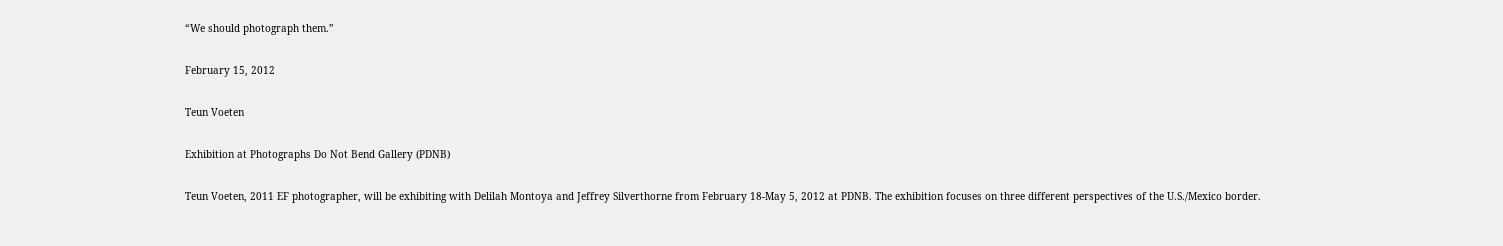“We should photograph them.”

February 15, 2012

Teun Voeten

Exhibition at Photographs Do Not Bend Gallery (PDNB)

Teun Voeten, 2011 EF photographer, will be exhibiting with Delilah Montoya and Jeffrey Silverthorne from February 18-May 5, 2012 at PDNB. The exhibition focuses on three different perspectives of the U.S./Mexico border.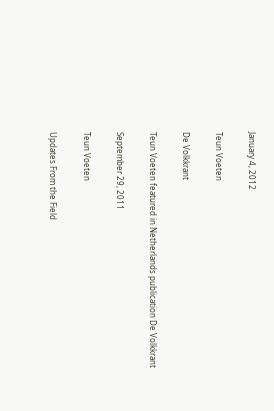January 4, 2012

Teun Voeten

De Volkkrant

Teun Voeten featured in Netherlands publication De Volkkrant

September 29, 2011

Teun Voeten

Updates From the Field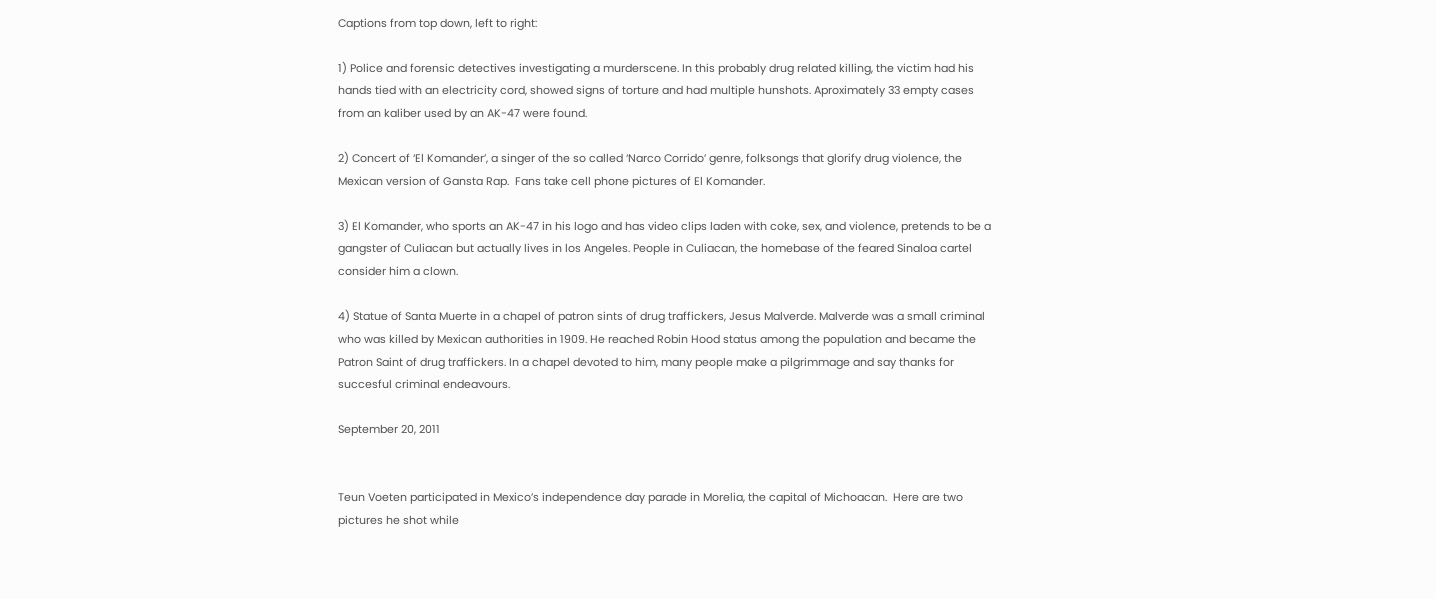Captions from top down, left to right:

1) Police and forensic detectives investigating a murderscene. In this probably drug related killing, the victim had his hands tied with an electricity cord, showed signs of torture and had multiple hunshots. Aproximately 33 empty cases from an kaliber used by an AK-47 were found.

2) Concert of ‘El Komander’, a singer of the so called ‘Narco Corrido’ genre, folksongs that glorify drug violence, the Mexican version of Gansta Rap.  Fans take cell phone pictures of El Komander.

3) El Komander, who sports an AK-47 in his logo and has video clips laden with coke, sex, and violence, pretends to be a gangster of Culiacan but actually lives in los Angeles. People in Culiacan, the homebase of the feared Sinaloa cartel consider him a clown.

4) Statue of Santa Muerte in a chapel of patron sints of drug traffickers, Jesus Malverde. Malverde was a small criminal who was killed by Mexican authorities in 1909. He reached Robin Hood status among the population and became the Patron Saint of drug traffickers. In a chapel devoted to him, many people make a pilgrimmage and say thanks for succesful criminal endeavours.

September 20, 2011


Teun Voeten participated in Mexico’s independence day parade in Morelia, the capital of Michoacan.  Here are two pictures he shot while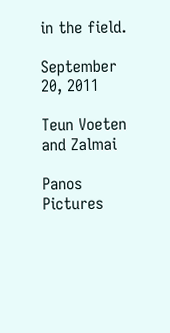in the field.

September 20, 2011

Teun Voeten and Zalmai

Panos Pictures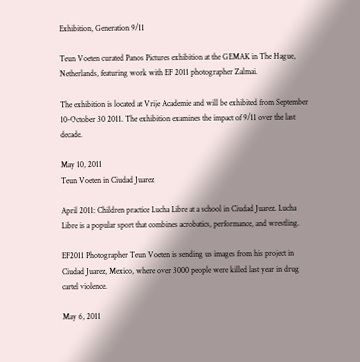Exhibition, Generation 9/11

Teun Voeten curated Panos Pictures exhibition at the GEMAK in The Hague, Netherlands, featuring work with EF 2011 photographer Zalmai.

The exhibition is located at Vrije Academie and will be exhibited from September 10-October 30 2011. The exhibition examines the impact of 9/11 over the last decade.

May 10, 2011
Teun Voeten in Ciudad Juarez

April 2011: Children practice Lucha Libre at a school in Ciudad Juarez. Lucha Libre is a popular sport that combines acrobatics, performance, and wrestling.

EF2011 Photographer Teun Voeten is sending us images from his project in Ciudad Juarez, Mexico, where over 3000 people were killed last year in drug cartel violence.

May 6, 2011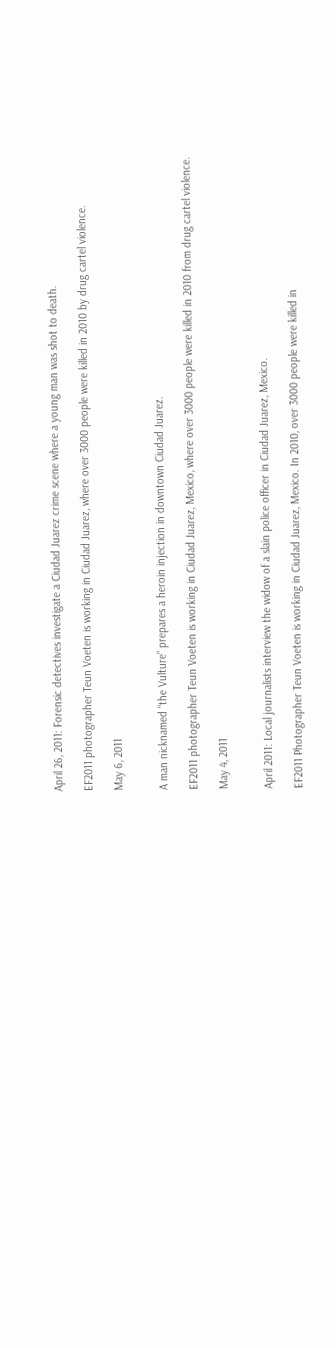April 26, 2011: Forensic detectives investigate a Ciudad Juarez crime scene where a young man was shot to death.

EF2011 photographer Teun Voeten is working in Ciudad Juarez, where over 3000 people were killed in 2010 by drug cartel violence.

May 6, 2011


A man nicknamed “the Vulture” prepares a heroin injection in downtown Ciudad Juarez.

EF2011 photographer Teun Voeten is working in Ciudad Juarez, Mexico, where over 3000 people were killed in 2010 from drug cartel violence.

May 4, 2011


April 2011: Local journalists interview the widow of a slain police officer in Ciudad Juarez, Mexico.

EF2011 Photographer Teun Voeten is working in Ciudad Juarez, Mexico. In 2010, over 3000 people were killed in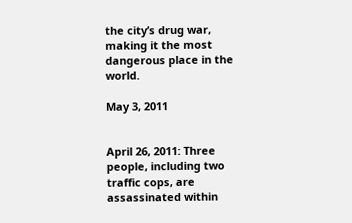the city’s drug war, making it the most dangerous place in the world.

May 3, 2011


April 26, 2011: Three people, including two traffic cops, are assassinated within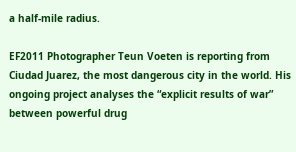a half-mile radius.

EF2011 Photographer Teun Voeten is reporting from Ciudad Juarez, the most dangerous city in the world. His ongoing project analyses the “explicit results of war” between powerful drug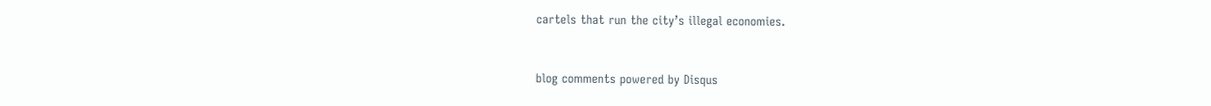cartels that run the city’s illegal economies.


blog comments powered by Disqus